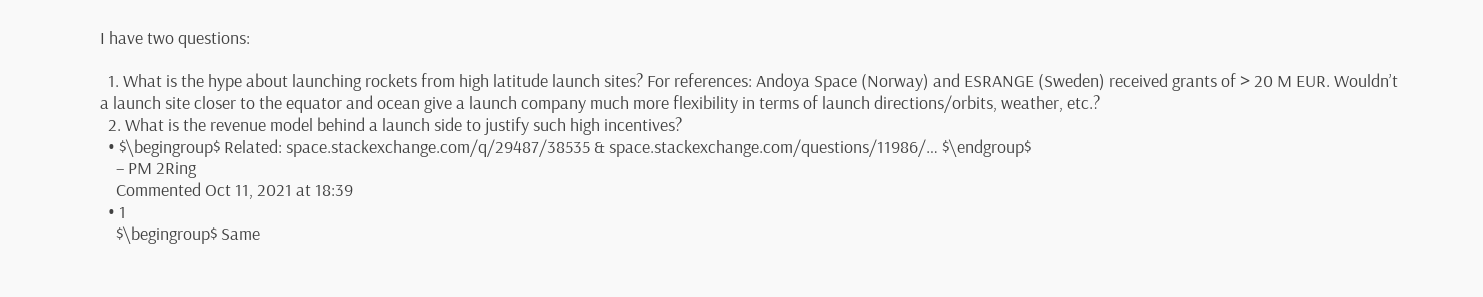I have two questions:

  1. What is the hype about launching rockets from high latitude launch sites? For references: Andoya Space (Norway) and ESRANGE (Sweden) received grants of > 20 M EUR. Wouldn’t a launch site closer to the equator and ocean give a launch company much more flexibility in terms of launch directions/orbits, weather, etc.?
  2. What is the revenue model behind a launch side to justify such high incentives?
  • $\begingroup$ Related: space.stackexchange.com/q/29487/38535 & space.stackexchange.com/questions/11986/… $\endgroup$
    – PM 2Ring
    Commented Oct 11, 2021 at 18:39
  • 1
    $\begingroup$ Same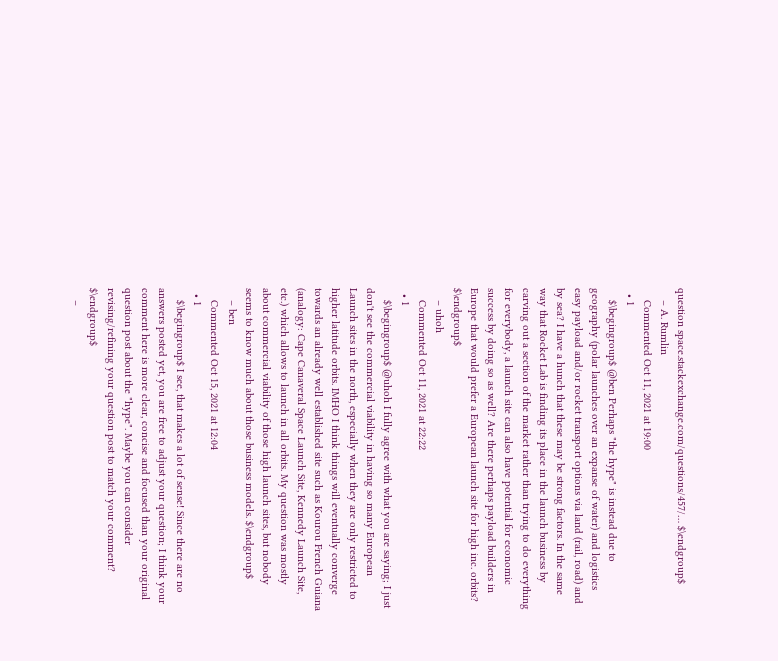question space.stackexchange.com/questions/457/… $\endgroup$
    – A. Rumlin
    Commented Oct 11, 2021 at 19:00
  • 1
    $\begingroup$ @ben Perhaps "the hype" is instead due to geography (polar launches over an expanse of water) and logistics easy payload and/or rocket transport options via land (rail, road) and by sea? I have a hunch that these may be strong factors. In the same way that Rocket Lab is finding its place in the launch business by carving out a section of the market rather than trying to do everything for everybody, a launch site can also have potential for economic success by doing so as well? Are there perhaps payload builders in Europe that would prefer a European launch site for high inc. orbits? $\endgroup$
    – uhoh
    Commented Oct 11, 2021 at 22:22
  • 1
    $\begingroup$ @uhoh I fully agree with what you are saying; I just don't see the commercial viability in having so many European Launch sites in the north, especially when they are only restricted to higher latitude orbits. IMHO I think things will eventually converge towards an already well established site such as Kourou French Guiana (analogy: Cape Canaveral Space Launch Site, Kennedy Launch Site, etc.) which allows to launch in all orbits. My question was mostly about commercial viability of those high launch sites, but nobody seems to know much about those business models. $\endgroup$
    – ben
    Commented Oct 15, 2021 at 12:04
  • 1
    $\begingroup$ I see, that makes a lot of sense! Since there are no answers posted yet, you are free to adjust your question; I think your comment here is more clear, concise and focused than your original question post about the "hype". Maybe you can consider revising/refining your question post to match your comment? $\endgroup$
    –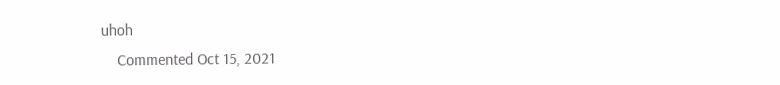uhoh
    Commented Oct 15, 2021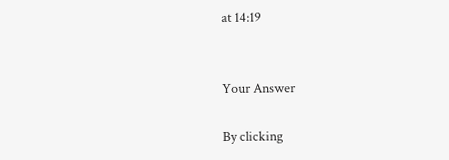at 14:19


Your Answer

By clicking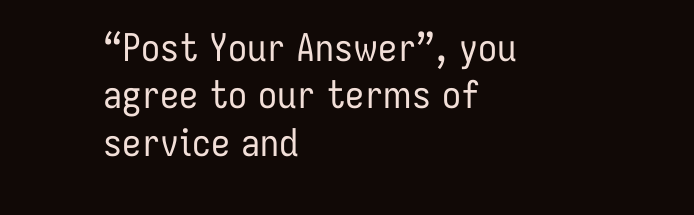“Post Your Answer”, you agree to our terms of service and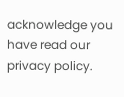acknowledge you have read our privacy policy.